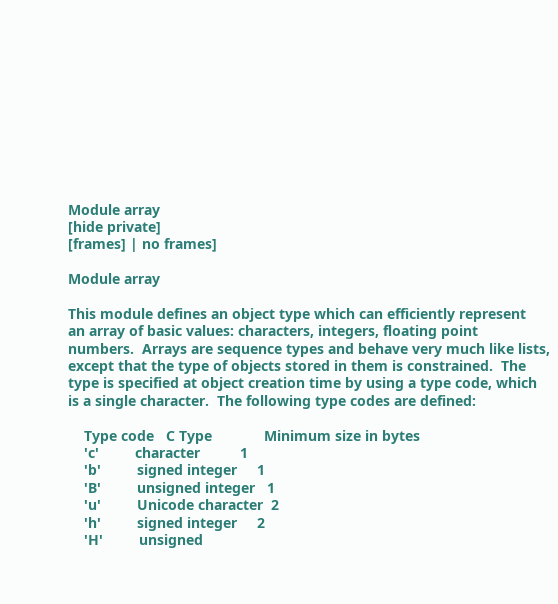Module array
[hide private]
[frames] | no frames]

Module array

This module defines an object type which can efficiently represent
an array of basic values: characters, integers, floating point
numbers.  Arrays are sequence types and behave very much like lists,
except that the type of objects stored in them is constrained.  The
type is specified at object creation time by using a type code, which
is a single character.  The following type codes are defined:

    Type code   C Type             Minimum size in bytes
    'c'         character          1
    'b'         signed integer     1
    'B'         unsigned integer   1
    'u'         Unicode character  2
    'h'         signed integer     2
    'H'         unsigned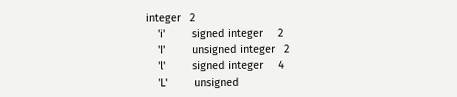integer   2
    'i'         signed integer     2
    'I'         unsigned integer   2
    'l'         signed integer     4
    'L'         unsigned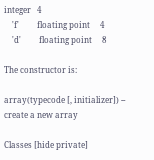integer   4
    'f'         floating point     4
    'd'         floating point     8

The constructor is:

array(typecode [, initializer]) -- create a new array

Classes [hide private]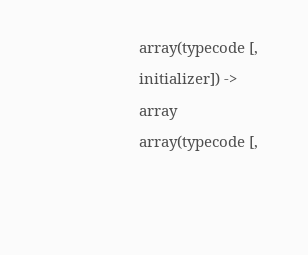array(typecode [, initializer]) -> array
array(typecode [,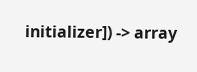initializer]) -> array